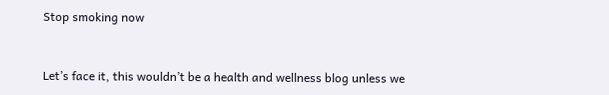Stop smoking now


Let’s face it, this wouldn’t be a health and wellness blog unless we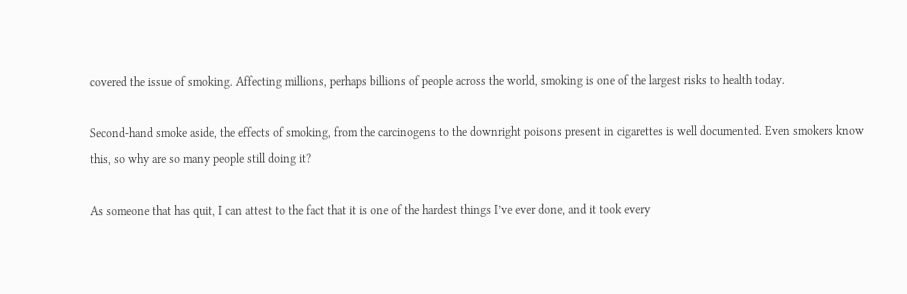covered the issue of smoking. Affecting millions, perhaps billions of people across the world, smoking is one of the largest risks to health today.

Second-hand smoke aside, the effects of smoking, from the carcinogens to the downright poisons present in cigarettes is well documented. Even smokers know this, so why are so many people still doing it?

As someone that has quit, I can attest to the fact that it is one of the hardest things I’ve ever done, and it took every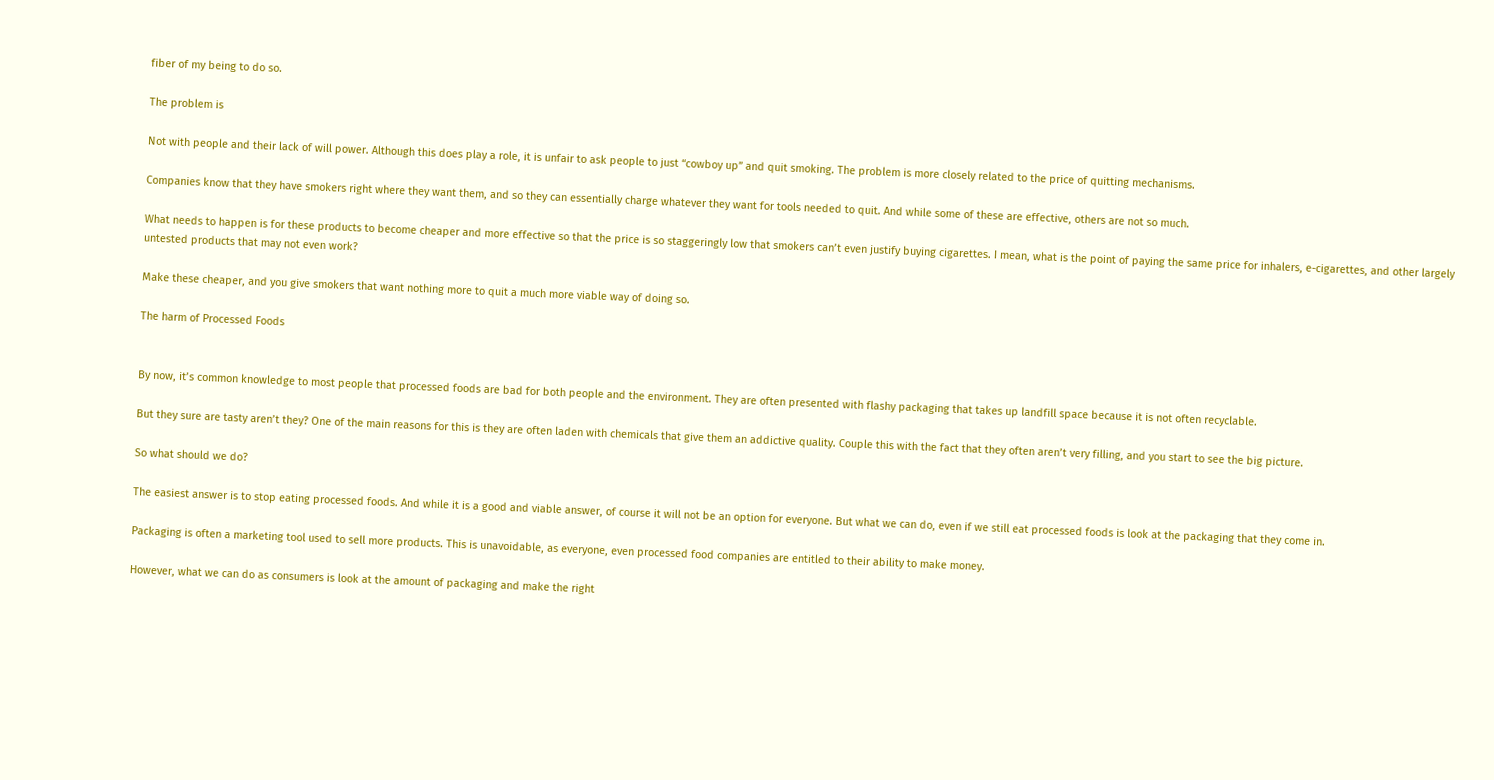fiber of my being to do so.

The problem is

Not with people and their lack of will power. Although this does play a role, it is unfair to ask people to just “cowboy up” and quit smoking. The problem is more closely related to the price of quitting mechanisms.

Companies know that they have smokers right where they want them, and so they can essentially charge whatever they want for tools needed to quit. And while some of these are effective, others are not so much.

What needs to happen is for these products to become cheaper and more effective so that the price is so staggeringly low that smokers can’t even justify buying cigarettes. I mean, what is the point of paying the same price for inhalers, e-cigarettes, and other largely untested products that may not even work?

Make these cheaper, and you give smokers that want nothing more to quit a much more viable way of doing so.

The harm of Processed Foods


By now, it’s common knowledge to most people that processed foods are bad for both people and the environment. They are often presented with flashy packaging that takes up landfill space because it is not often recyclable.

But they sure are tasty aren’t they? One of the main reasons for this is they are often laden with chemicals that give them an addictive quality. Couple this with the fact that they often aren’t very filling, and you start to see the big picture.

So what should we do?

The easiest answer is to stop eating processed foods. And while it is a good and viable answer, of course it will not be an option for everyone. But what we can do, even if we still eat processed foods is look at the packaging that they come in.

Packaging is often a marketing tool used to sell more products. This is unavoidable, as everyone, even processed food companies are entitled to their ability to make money.

However, what we can do as consumers is look at the amount of packaging and make the right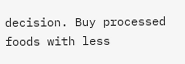decision. Buy processed foods with less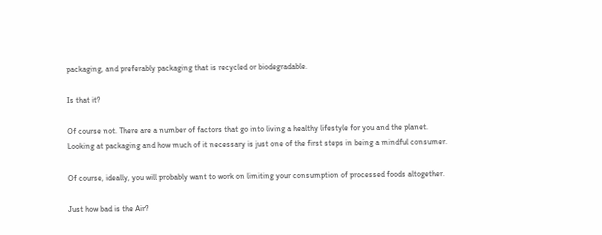packaging, and preferably packaging that is recycled or biodegradable.

Is that it?

Of course not. There are a number of factors that go into living a healthy lifestyle for you and the planet. Looking at packaging and how much of it necessary is just one of the first steps in being a mindful consumer.

Of course, ideally, you will probably want to work on limiting your consumption of processed foods altogether.

Just how bad is the Air?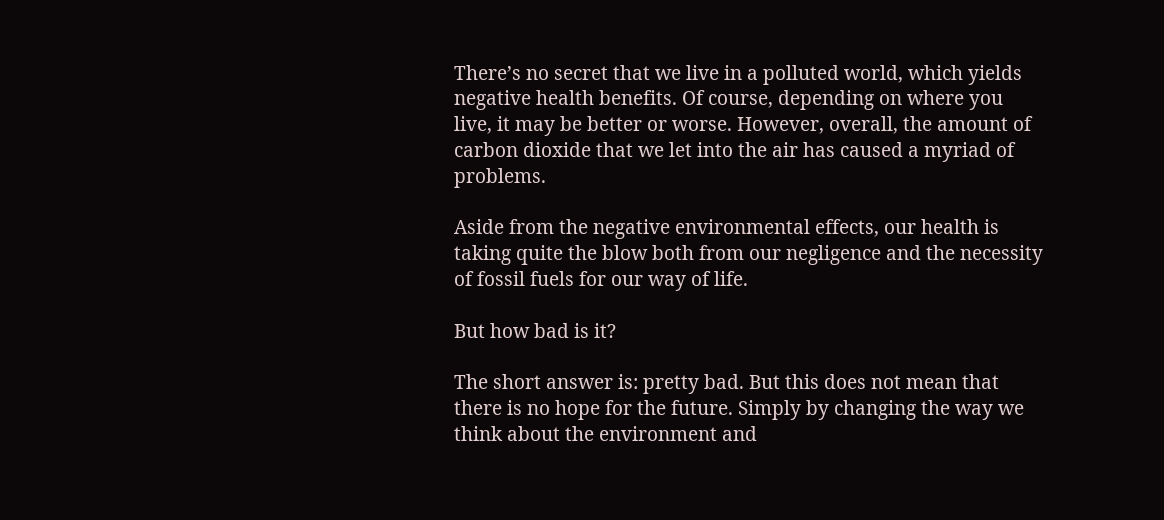There’s no secret that we live in a polluted world, which yields negative health benefits. Of course, depending on where you live, it may be better or worse. However, overall, the amount of carbon dioxide that we let into the air has caused a myriad of problems.

Aside from the negative environmental effects, our health is taking quite the blow both from our negligence and the necessity of fossil fuels for our way of life.

But how bad is it?

The short answer is: pretty bad. But this does not mean that there is no hope for the future. Simply by changing the way we think about the environment and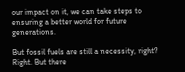our impact on it, we can take steps to ensuring a better world for future generations.

But fossil fuels are still a necessity, right? Right. But there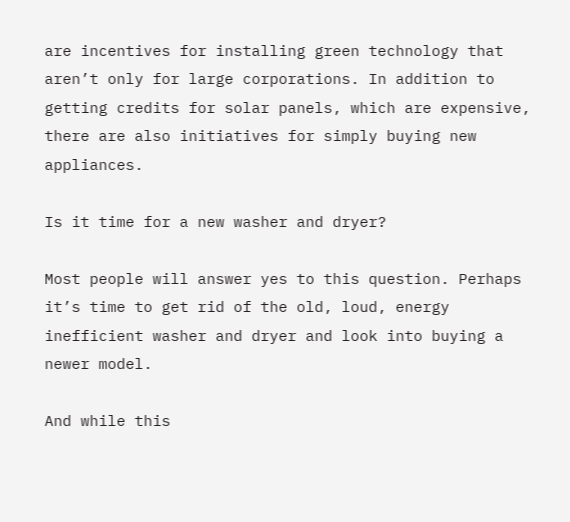are incentives for installing green technology that aren’t only for large corporations. In addition to getting credits for solar panels, which are expensive, there are also initiatives for simply buying new appliances.

Is it time for a new washer and dryer?

Most people will answer yes to this question. Perhaps it’s time to get rid of the old, loud, energy inefficient washer and dryer and look into buying a newer model.

And while this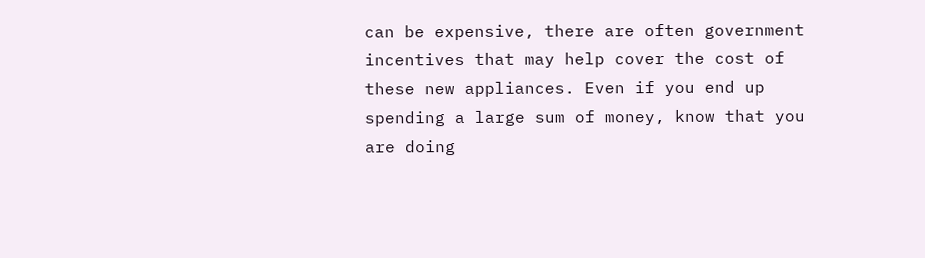can be expensive, there are often government incentives that may help cover the cost of these new appliances. Even if you end up spending a large sum of money, know that you are doing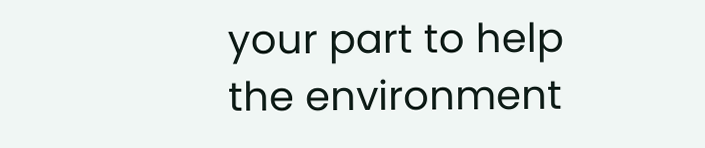your part to help the environment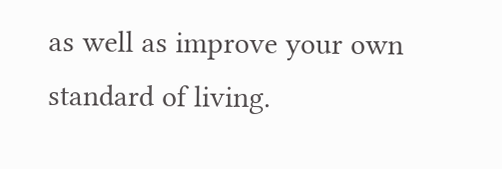as well as improve your own standard of living.